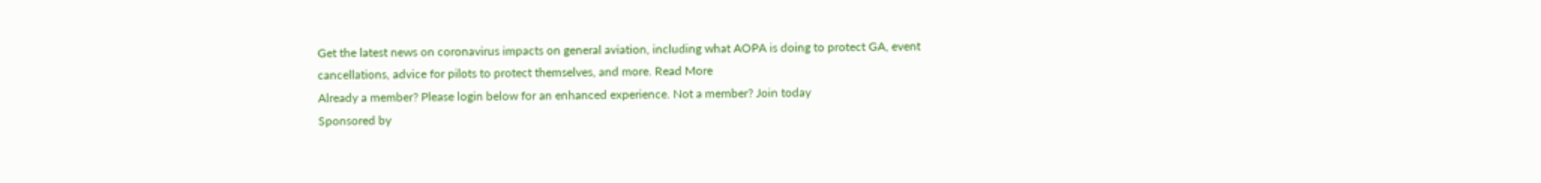Get the latest news on coronavirus impacts on general aviation, including what AOPA is doing to protect GA, event cancellations, advice for pilots to protect themselves, and more. Read More
Already a member? Please login below for an enhanced experience. Not a member? Join today
Sponsored by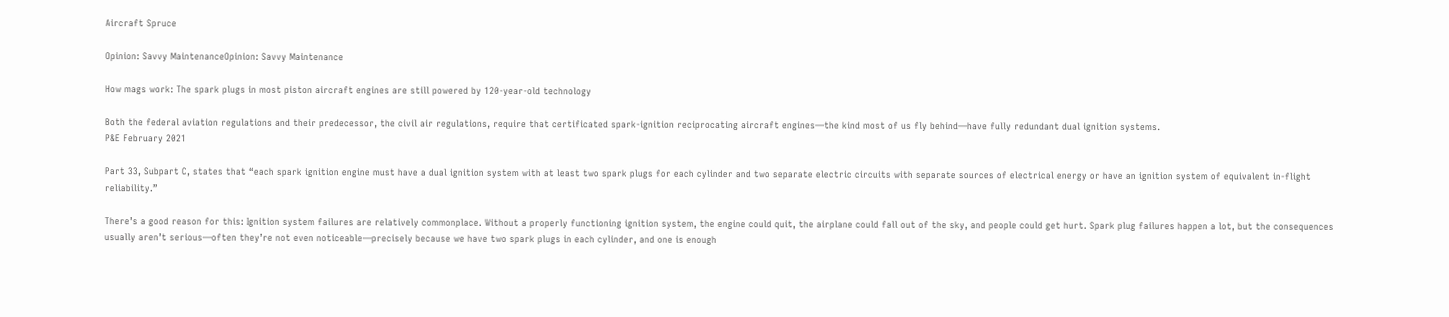Aircraft Spruce

Opinion: Savvy MaintenanceOpinion: Savvy Maintenance

How mags work: The spark plugs in most piston aircraft engines are still powered by 120-year-old technology

Both the federal aviation regulations and their predecessor, the civil air regulations, require that certificated spark-ignition reciprocating aircraft engines—the kind most of us fly behind—have fully redundant dual ignition systems.
P&E February 2021

Part 33, Subpart C, states that “each spark ignition engine must have a dual ignition system with at least two spark plugs for each cylinder and two separate electric circuits with separate sources of electrical energy or have an ignition system of equivalent in-flight reliability.”

There’s a good reason for this: Ignition system failures are relatively commonplace. Without a properly functioning ignition system, the engine could quit, the airplane could fall out of the sky, and people could get hurt. Spark plug failures happen a lot, but the consequences usually aren’t serious—often they’re not even noticeable—precisely because we have two spark plugs in each cylinder, and one is enough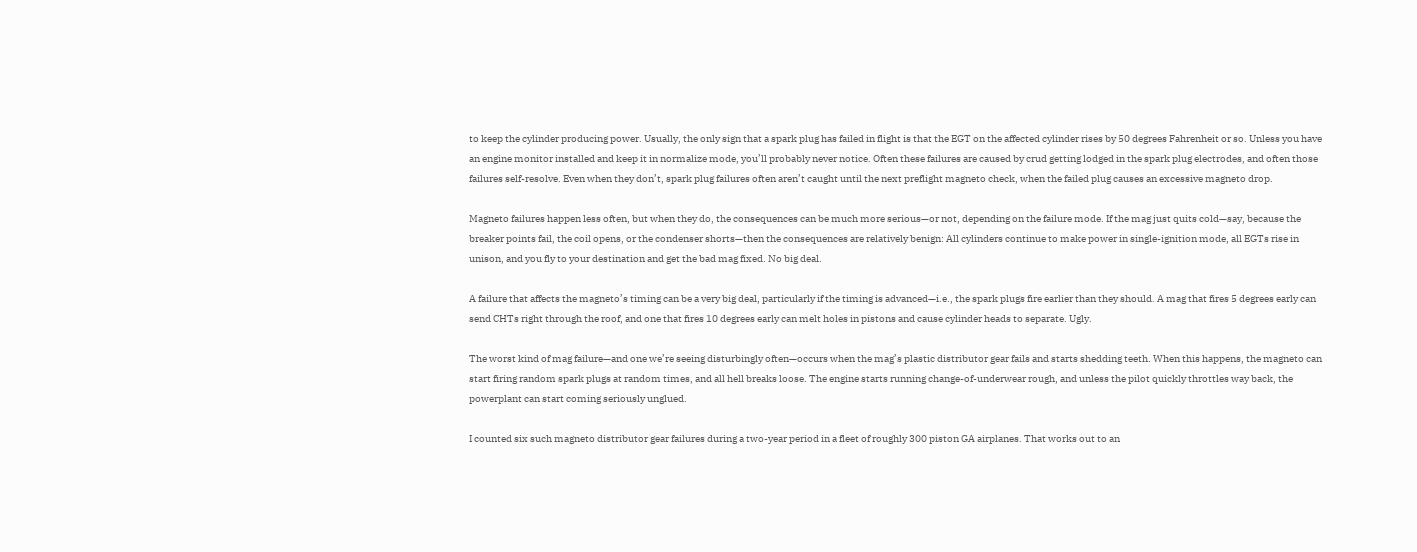to keep the cylinder producing power. Usually, the only sign that a spark plug has failed in flight is that the EGT on the affected cylinder rises by 50 degrees Fahrenheit or so. Unless you have an engine monitor installed and keep it in normalize mode, you’ll probably never notice. Often these failures are caused by crud getting lodged in the spark plug electrodes, and often those failures self-resolve. Even when they don’t, spark plug failures often aren’t caught until the next preflight magneto check, when the failed plug causes an excessive magneto drop.

Magneto failures happen less often, but when they do, the consequences can be much more serious—or not, depending on the failure mode. If the mag just quits cold—say, because the breaker points fail, the coil opens, or the condenser shorts—then the consequences are relatively benign: All cylinders continue to make power in single-ignition mode, all EGTs rise in unison, and you fly to your destination and get the bad mag fixed. No big deal.

A failure that affects the magneto’s timing can be a very big deal, particularly if the timing is advanced—i.e., the spark plugs fire earlier than they should. A mag that fires 5 degrees early can send CHTs right through the roof, and one that fires 10 degrees early can melt holes in pistons and cause cylinder heads to separate. Ugly.

The worst kind of mag failure—and one we’re seeing disturbingly often—occurs when the mag’s plastic distributor gear fails and starts shedding teeth. When this happens, the magneto can start firing random spark plugs at random times, and all hell breaks loose. The engine starts running change-of-underwear rough, and unless the pilot quickly throttles way back, the powerplant can start coming seriously unglued.

I counted six such magneto distributor gear failures during a two-year period in a fleet of roughly 300 piston GA airplanes. That works out to an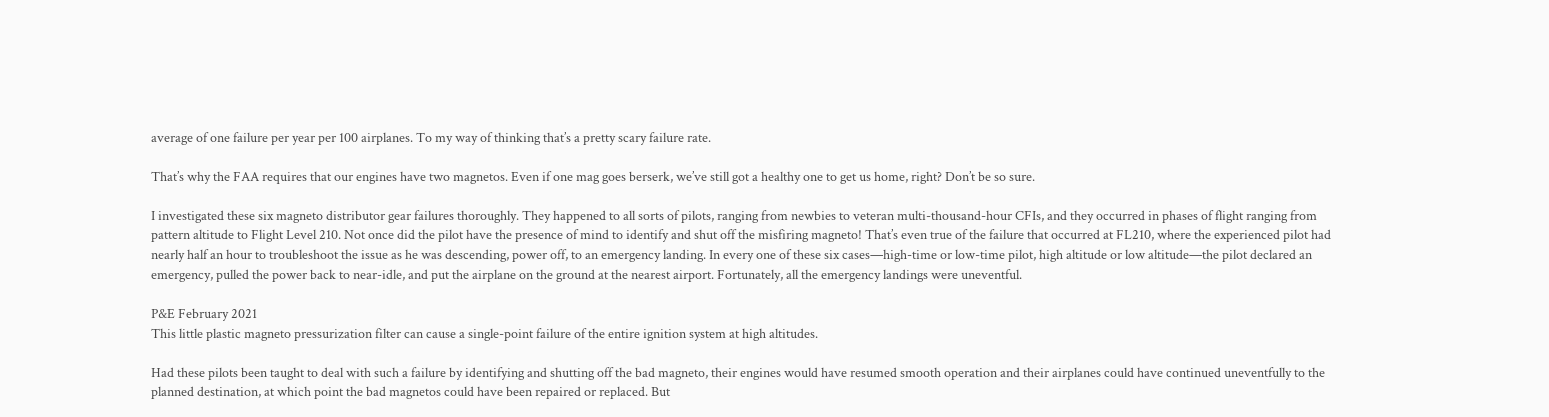average of one failure per year per 100 airplanes. To my way of thinking that’s a pretty scary failure rate.

That’s why the FAA requires that our engines have two magnetos. Even if one mag goes berserk, we’ve still got a healthy one to get us home, right? Don’t be so sure.

I investigated these six magneto distributor gear failures thoroughly. They happened to all sorts of pilots, ranging from newbies to veteran multi-thousand-hour CFIs, and they occurred in phases of flight ranging from pattern altitude to Flight Level 210. Not once did the pilot have the presence of mind to identify and shut off the misfiring magneto! That’s even true of the failure that occurred at FL210, where the experienced pilot had nearly half an hour to troubleshoot the issue as he was descending, power off, to an emergency landing. In every one of these six cases—high-time or low-time pilot, high altitude or low altitude—the pilot declared an emergency, pulled the power back to near-idle, and put the airplane on the ground at the nearest airport. Fortunately, all the emergency landings were uneventful.

P&E February 2021
This little plastic magneto pressurization filter can cause a single-point failure of the entire ignition system at high altitudes.

Had these pilots been taught to deal with such a failure by identifying and shutting off the bad magneto, their engines would have resumed smooth operation and their airplanes could have continued uneventfully to the planned destination, at which point the bad magnetos could have been repaired or replaced. But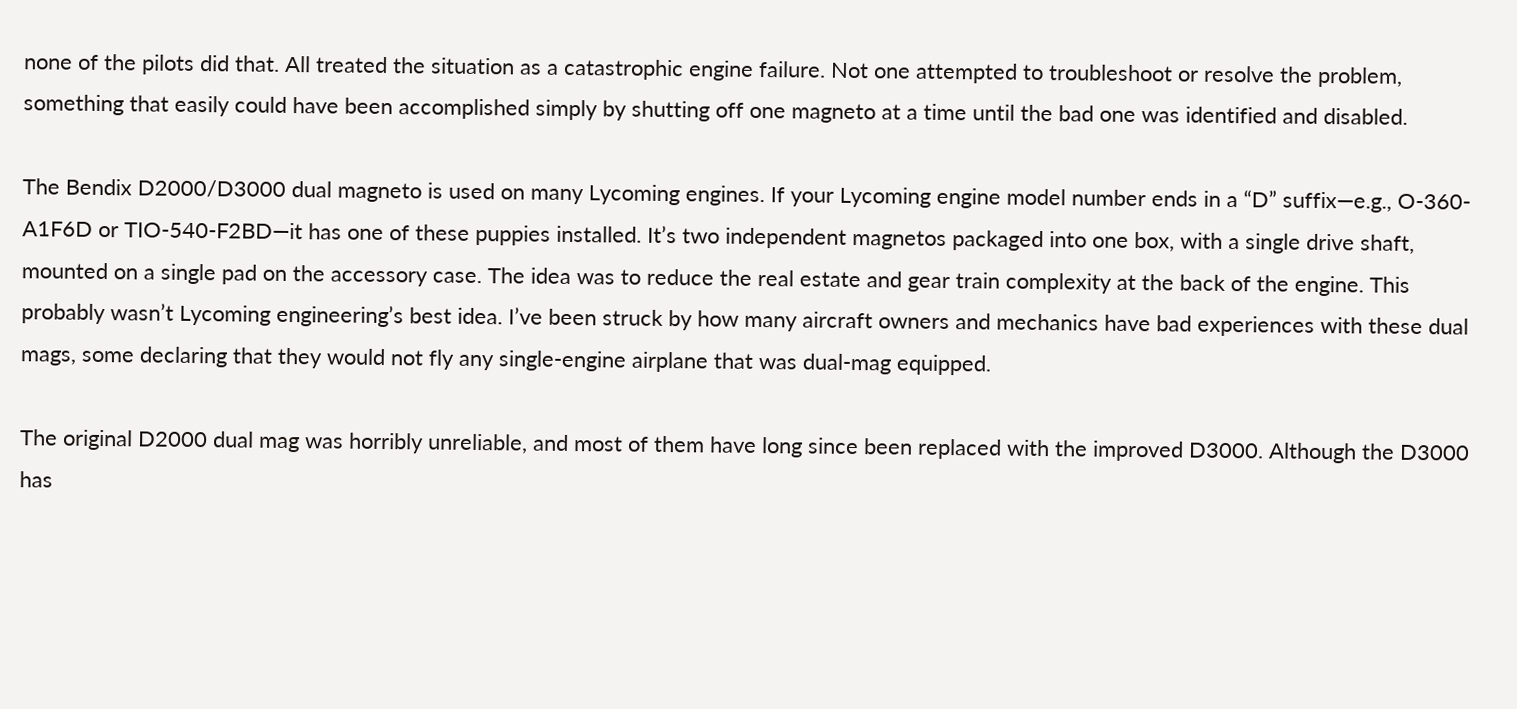none of the pilots did that. All treated the situation as a catastrophic engine failure. Not one attempted to troubleshoot or resolve the problem, something that easily could have been accomplished simply by shutting off one magneto at a time until the bad one was identified and disabled.

The Bendix D2000/D3000 dual magneto is used on many Lycoming engines. If your Lycoming engine model number ends in a “D” suffix—e.g., O-360-A1F6D or TIO-540-F2BD—it has one of these puppies installed. It’s two independent magnetos packaged into one box, with a single drive shaft, mounted on a single pad on the accessory case. The idea was to reduce the real estate and gear train complexity at the back of the engine. This probably wasn’t Lycoming engineering’s best idea. I’ve been struck by how many aircraft owners and mechanics have bad experiences with these dual mags, some declaring that they would not fly any single-engine airplane that was dual-mag equipped.

The original D2000 dual mag was horribly unreliable, and most of them have long since been replaced with the improved D3000. Although the D3000 has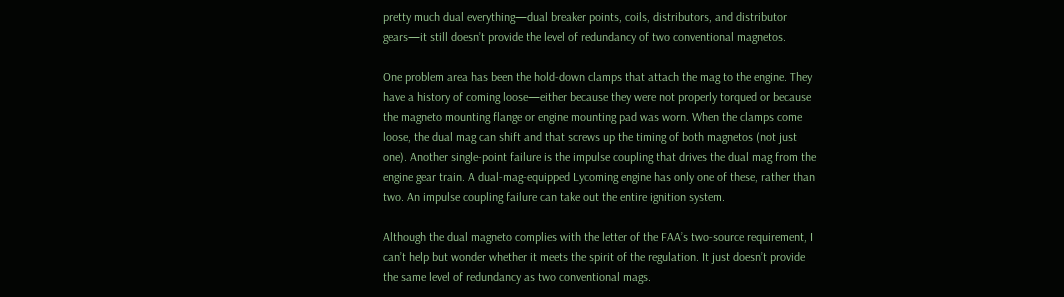pretty much dual everything—dual breaker points, coils, distributors, and distributor gears—it still doesn’t provide the level of redundancy of two conventional magnetos.

One problem area has been the hold-down clamps that attach the mag to the engine. They have a history of coming loose—either because they were not properly torqued or because the magneto mounting flange or engine mounting pad was worn. When the clamps come loose, the dual mag can shift and that screws up the timing of both magnetos (not just one). Another single-point failure is the impulse coupling that drives the dual mag from the engine gear train. A dual-mag-equipped Lycoming engine has only one of these, rather than two. An impulse coupling failure can take out the entire ignition system.

Although the dual magneto complies with the letter of the FAA’s two-source requirement, I can’t help but wonder whether it meets the spirit of the regulation. It just doesn’t provide the same level of redundancy as two conventional mags.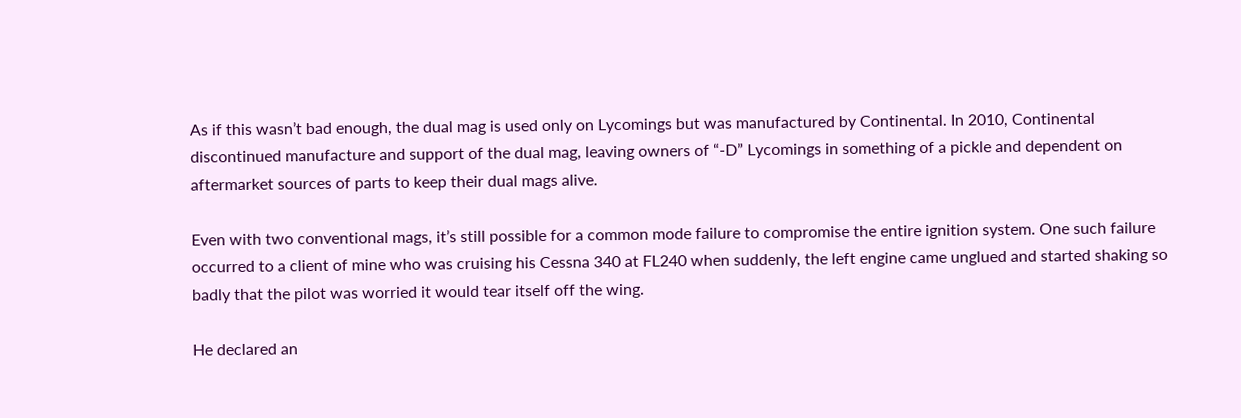As if this wasn’t bad enough, the dual mag is used only on Lycomings but was manufactured by Continental. In 2010, Continental discontinued manufacture and support of the dual mag, leaving owners of “-D” Lycomings in something of a pickle and dependent on aftermarket sources of parts to keep their dual mags alive.

Even with two conventional mags, it’s still possible for a common mode failure to compromise the entire ignition system. One such failure occurred to a client of mine who was cruising his Cessna 340 at FL240 when suddenly, the left engine came unglued and started shaking so badly that the pilot was worried it would tear itself off the wing.

He declared an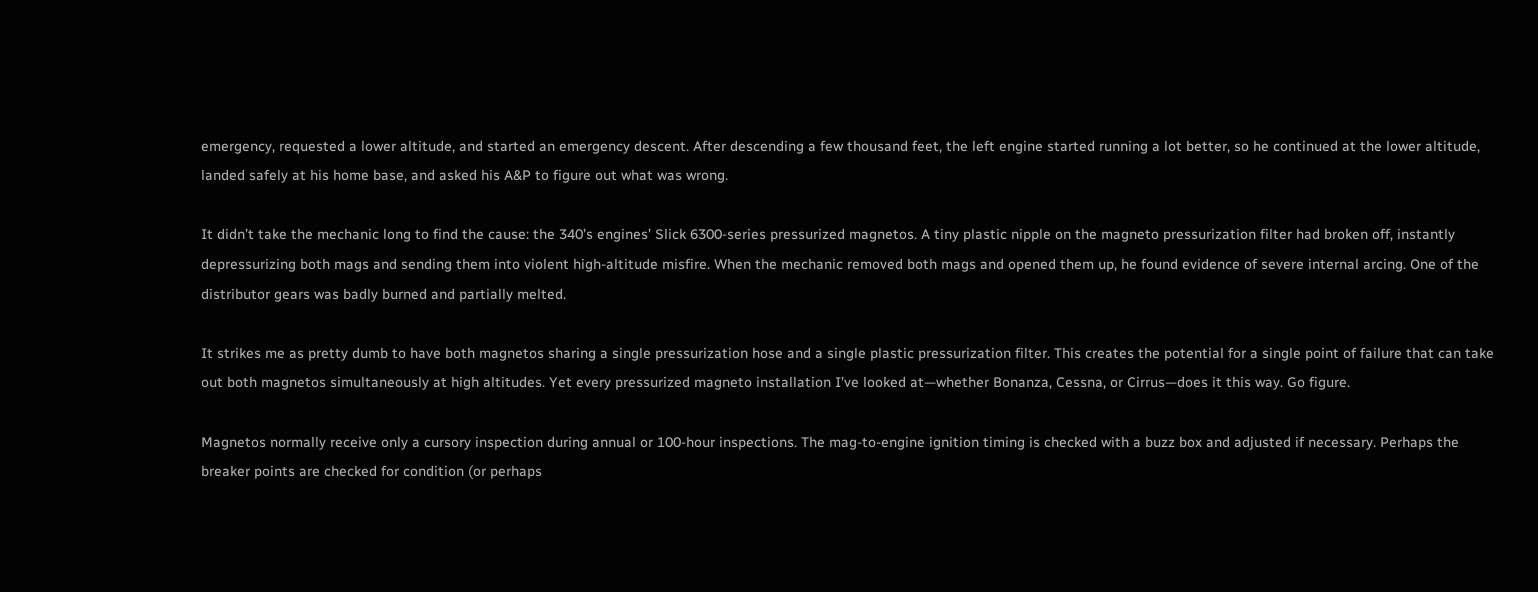emergency, requested a lower altitude, and started an emergency descent. After descending a few thousand feet, the left engine started running a lot better, so he continued at the lower altitude, landed safely at his home base, and asked his A&P to figure out what was wrong.

It didn’t take the mechanic long to find the cause: the 340’s engines’ Slick 6300-series pressurized magnetos. A tiny plastic nipple on the magneto pressurization filter had broken off, instantly depressurizing both mags and sending them into violent high-altitude misfire. When the mechanic removed both mags and opened them up, he found evidence of severe internal arcing. One of the distributor gears was badly burned and partially melted.

It strikes me as pretty dumb to have both magnetos sharing a single pressurization hose and a single plastic pressurization filter. This creates the potential for a single point of failure that can take out both magnetos simultaneously at high altitudes. Yet every pressurized magneto installation I’ve looked at—whether Bonanza, Cessna, or Cirrus—does it this way. Go figure.

Magnetos normally receive only a cursory inspection during annual or 100-hour inspections. The mag-to-engine ignition timing is checked with a buzz box and adjusted if necessary. Perhaps the breaker points are checked for condition (or perhaps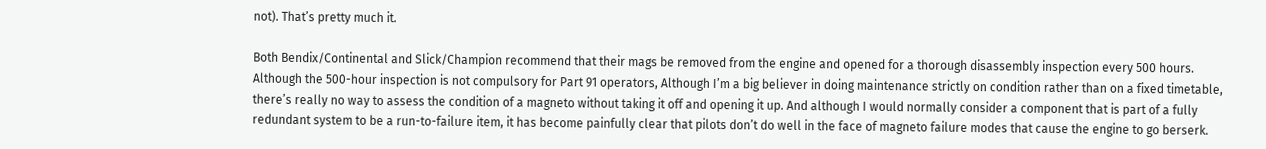not). That’s pretty much it.

Both Bendix/Continental and Slick/Champion recommend that their mags be removed from the engine and opened for a thorough disassembly inspection every 500 hours. Although the 500-hour inspection is not compulsory for Part 91 operators, Although I’m a big believer in doing maintenance strictly on condition rather than on a fixed timetable, there’s really no way to assess the condition of a magneto without taking it off and opening it up. And although I would normally consider a component that is part of a fully redundant system to be a run-to-failure item, it has become painfully clear that pilots don’t do well in the face of magneto failure modes that cause the engine to go berserk.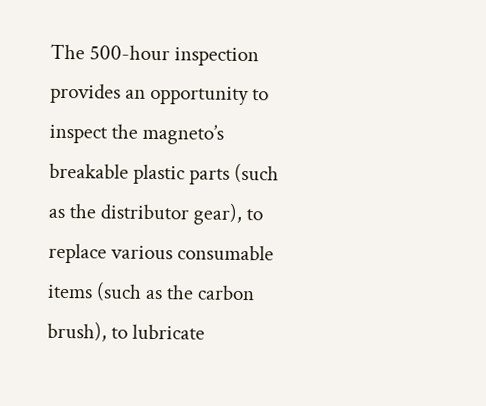The 500-hour inspection provides an opportunity to inspect the magneto’s breakable plastic parts (such as the distributor gear), to replace various consumable items (such as the carbon brush), to lubricate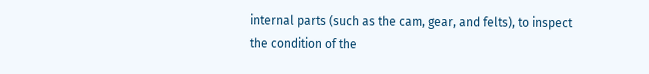internal parts (such as the cam, gear, and felts), to inspect the condition of the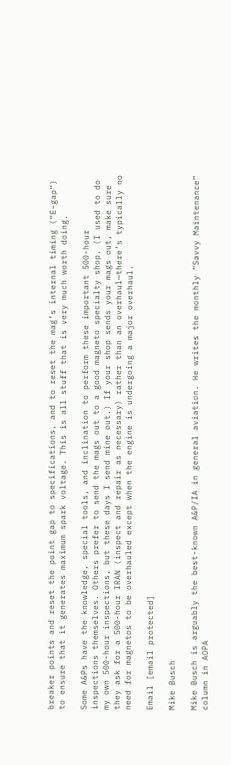breaker points and reset the point gap to specifications, and to reset the mag’s internal timing (“E-gap”) to ensure that it generates maximum spark voltage. This is all stuff that is very much worth doing.

Some A&Ps have the knowledge, special tools, and inclination to perform these important 500-hour inspections themselves. Others prefer to send the mags out to a good magneto specialty shop. (I used to do my own 500-hour inspections, but these days I send mine out.) If your shop sends your mags out, make sure they ask for a 500-hour IRAN (inspect and repair as necessary) rather than an overhaul—there’s typically no need for magnetos to be overhauled except when the engine is undergoing a major overhaul.

Email [email protected]

Mike Busch

Mike Busch is arguably the best-known A&P/IA in general aviation. He writes the monthly “Savvy Maintenance” column in AOPA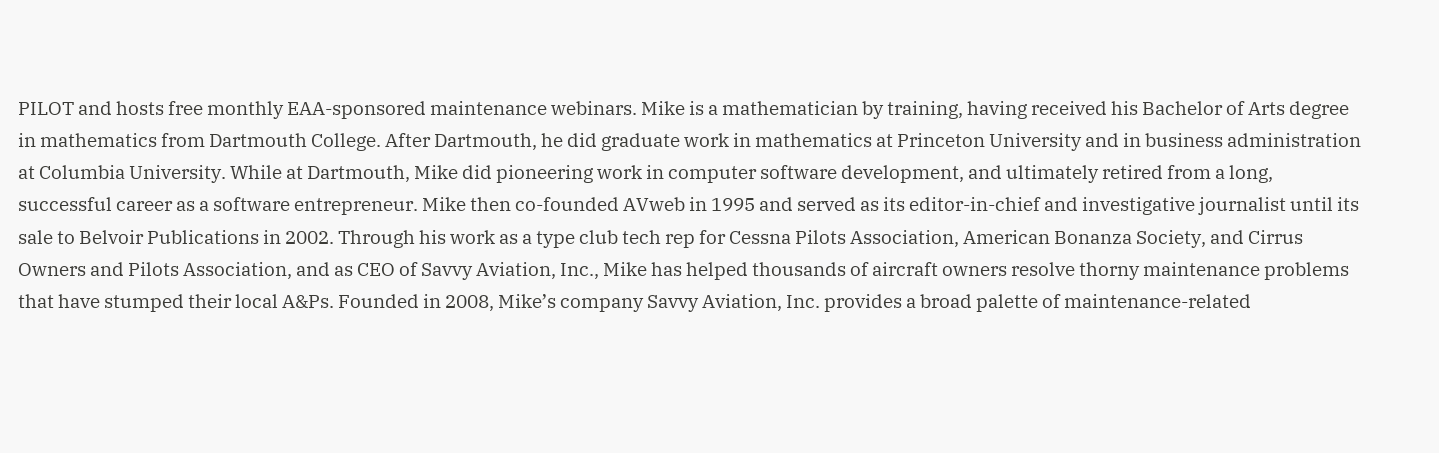PILOT and hosts free monthly EAA-sponsored maintenance webinars. Mike is a mathematician by training, having received his Bachelor of Arts degree in mathematics from Dartmouth College. After Dartmouth, he did graduate work in mathematics at Princeton University and in business administration at Columbia University. While at Dartmouth, Mike did pioneering work in computer software development, and ultimately retired from a long, successful career as a software entrepreneur. Mike then co-founded AVweb in 1995 and served as its editor-in-chief and investigative journalist until its sale to Belvoir Publications in 2002. Through his work as a type club tech rep for Cessna Pilots Association, American Bonanza Society, and Cirrus Owners and Pilots Association, and as CEO of Savvy Aviation, Inc., Mike has helped thousands of aircraft owners resolve thorny maintenance problems that have stumped their local A&Ps. Founded in 2008, Mike’s company Savvy Aviation, Inc. provides a broad palette of maintenance-related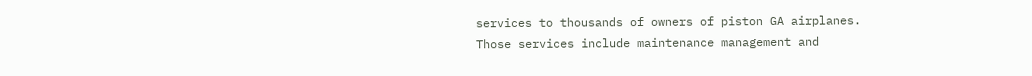services to thousands of owners of piston GA airplanes. Those services include maintenance management and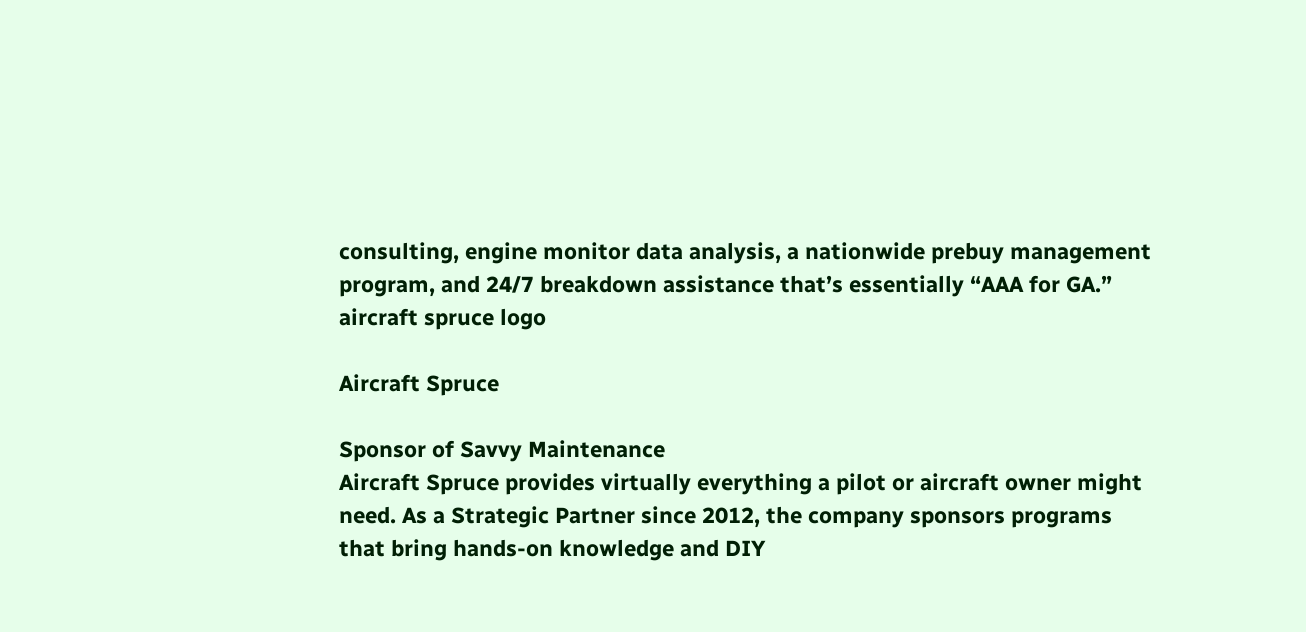consulting, engine monitor data analysis, a nationwide prebuy management program, and 24/7 breakdown assistance that’s essentially “AAA for GA.”
aircraft spruce logo

Aircraft Spruce

Sponsor of Savvy Maintenance
Aircraft Spruce provides virtually everything a pilot or aircraft owner might need. As a Strategic Partner since 2012, the company sponsors programs that bring hands-on knowledge and DIY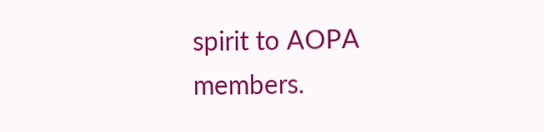spirit to AOPA members.